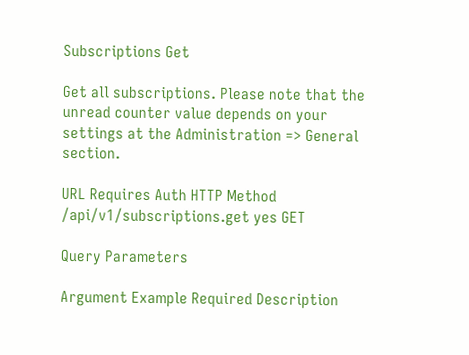Subscriptions Get

Get all subscriptions. Please note that the unread counter value depends on your settings at the Administration => General section.

URL Requires Auth HTTP Method
/api/v1/subscriptions.get yes GET

Query Parameters

Argument Example Required Description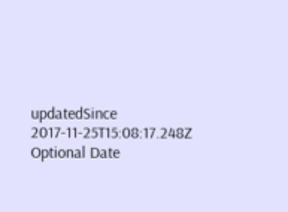updatedSince 2017-11-25T15:08:17.248Z Optional Date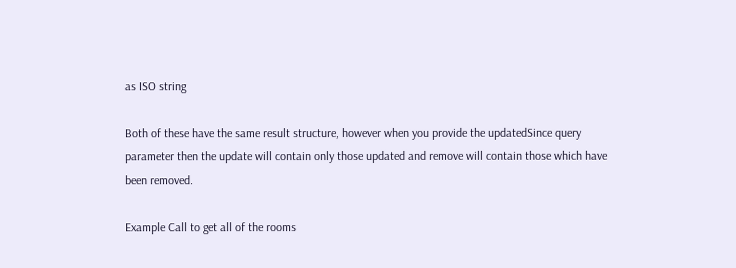as ISO string

Both of these have the same result structure, however when you provide the updatedSince query parameter then the update will contain only those updated and remove will contain those which have been removed.

Example Call to get all of the rooms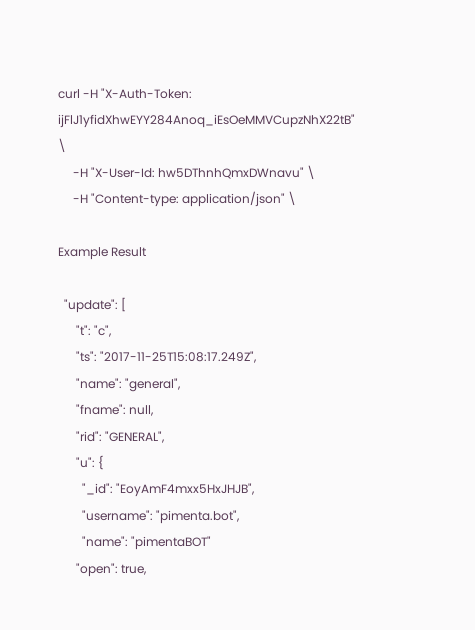curl -H "X-Auth-Token: ijFlJ1yfidXhwEYY284Anoq_iEsOeMMVCupzNhX22tB" \
     -H "X-User-Id: hw5DThnhQmxDWnavu" \
     -H "Content-type: application/json" \

Example Result

  "update": [
      "t": "c",
      "ts": "2017-11-25T15:08:17.249Z",
      "name": "general",
      "fname": null,
      "rid": "GENERAL",
      "u": {
        "_id": "EoyAmF4mxx5HxJHJB",
        "username": "pimenta.bot",
        "name": "pimentaBOT"
      "open": true,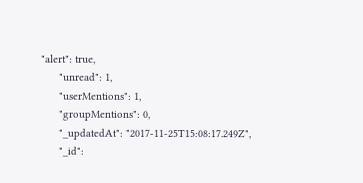"alert": true,
      "unread": 1,
      "userMentions": 1,
      "groupMentions": 0,
      "_updatedAt": "2017-11-25T15:08:17.249Z",
      "_id":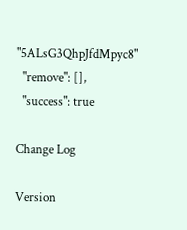"5ALsG3QhpJfdMpyc8"
  "remove": [],
  "success": true

Change Log

Version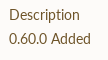Description
0.60.0 Added